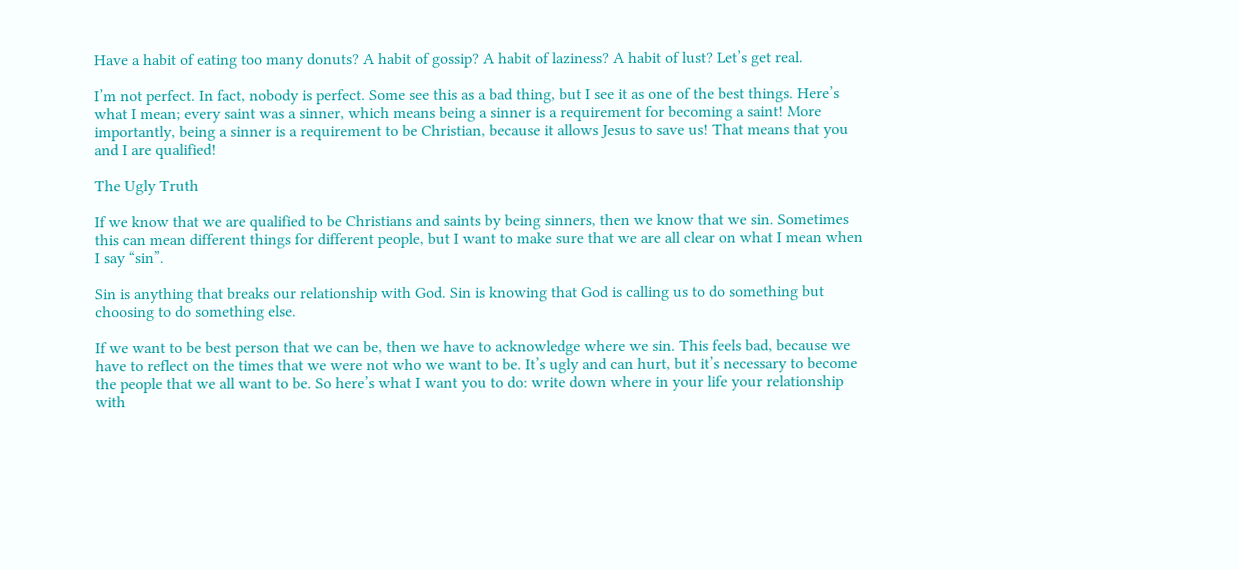Have a habit of eating too many donuts? A habit of gossip? A habit of laziness? A habit of lust? Let’s get real.

I’m not perfect. In fact, nobody is perfect. Some see this as a bad thing, but I see it as one of the best things. Here’s what I mean; every saint was a sinner, which means being a sinner is a requirement for becoming a saint! More importantly, being a sinner is a requirement to be Christian, because it allows Jesus to save us! That means that you and I are qualified!

The Ugly Truth

If we know that we are qualified to be Christians and saints by being sinners, then we know that we sin. Sometimes this can mean different things for different people, but I want to make sure that we are all clear on what I mean when I say “sin”.

Sin is anything that breaks our relationship with God. Sin is knowing that God is calling us to do something but choosing to do something else.

If we want to be best person that we can be, then we have to acknowledge where we sin. This feels bad, because we have to reflect on the times that we were not who we want to be. It’s ugly and can hurt, but it’s necessary to become the people that we all want to be. So here’s what I want you to do: write down where in your life your relationship with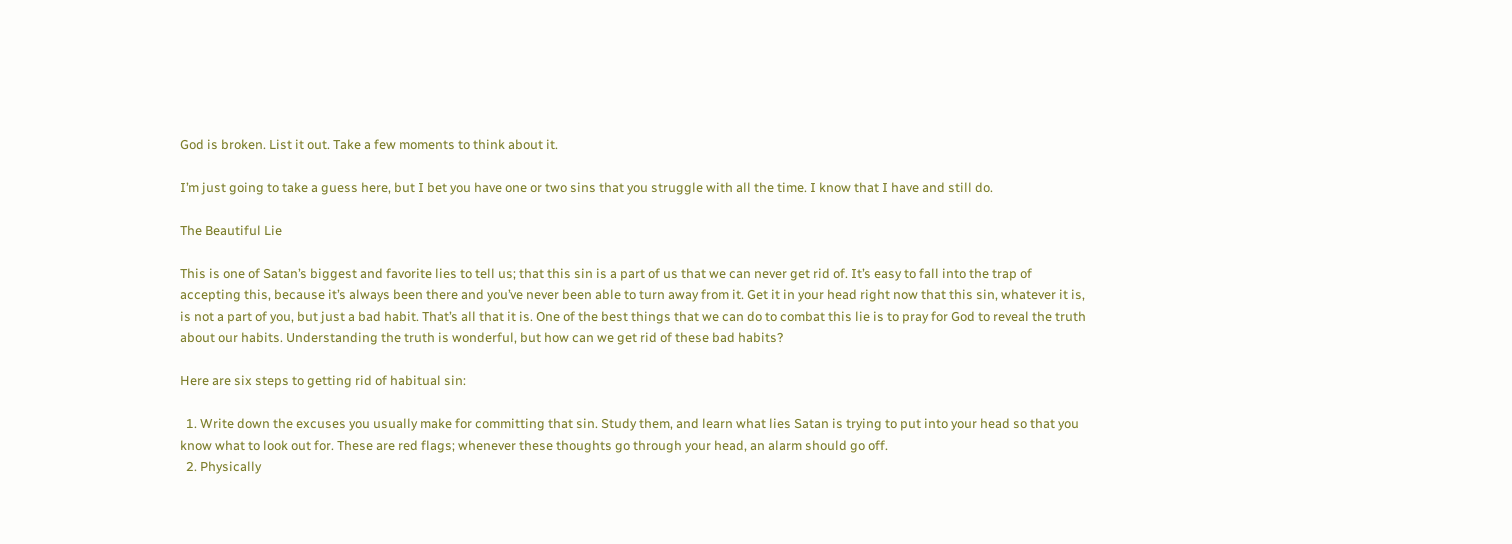God is broken. List it out. Take a few moments to think about it.

I’m just going to take a guess here, but I bet you have one or two sins that you struggle with all the time. I know that I have and still do.

The Beautiful Lie

This is one of Satan’s biggest and favorite lies to tell us; that this sin is a part of us that we can never get rid of. It’s easy to fall into the trap of accepting this, because it’s always been there and you’ve never been able to turn away from it. Get it in your head right now that this sin, whatever it is, is not a part of you, but just a bad habit. That’s all that it is. One of the best things that we can do to combat this lie is to pray for God to reveal the truth about our habits. Understanding the truth is wonderful, but how can we get rid of these bad habits?

Here are six steps to getting rid of habitual sin:

  1. Write down the excuses you usually make for committing that sin. Study them, and learn what lies Satan is trying to put into your head so that you know what to look out for. These are red flags; whenever these thoughts go through your head, an alarm should go off.
  2. Physically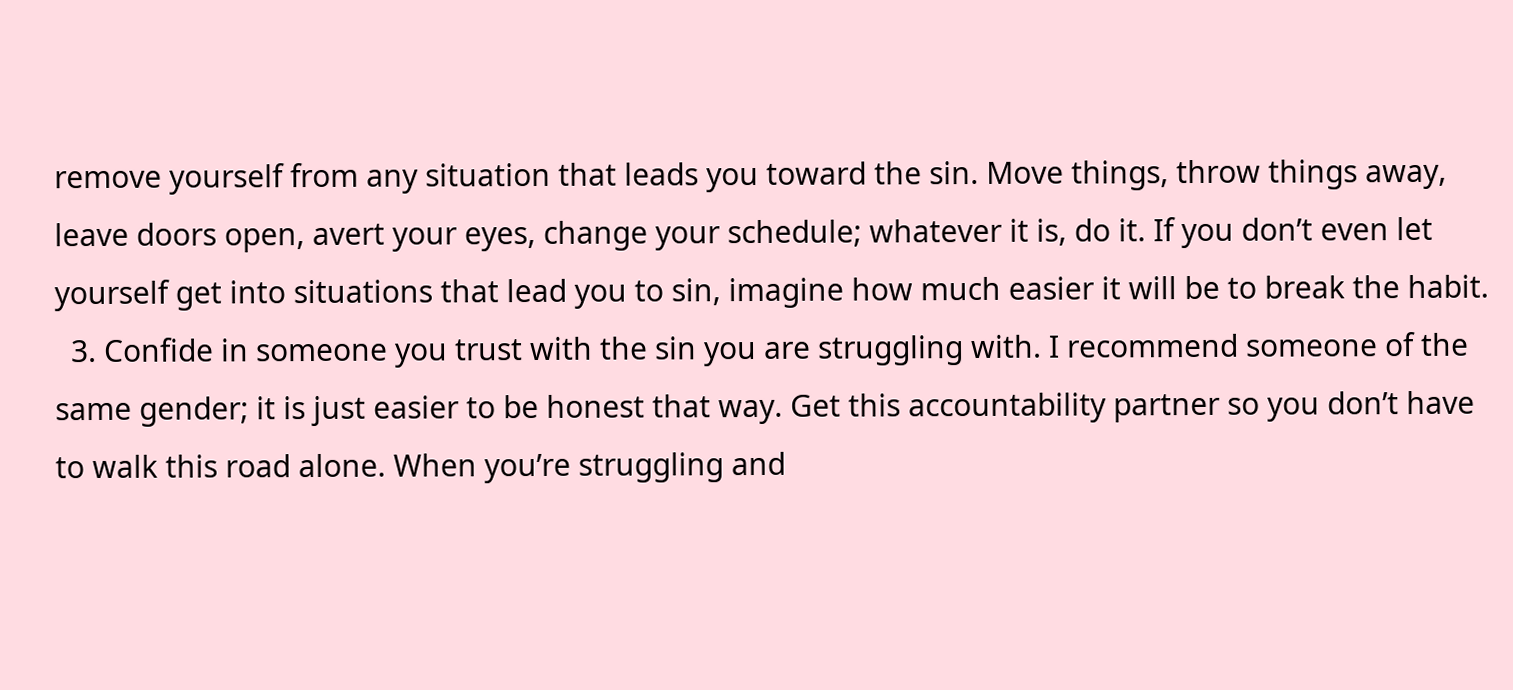remove yourself from any situation that leads you toward the sin. Move things, throw things away, leave doors open, avert your eyes, change your schedule; whatever it is, do it. If you don’t even let yourself get into situations that lead you to sin, imagine how much easier it will be to break the habit.
  3. Confide in someone you trust with the sin you are struggling with. I recommend someone of the same gender; it is just easier to be honest that way. Get this accountability partner so you don’t have to walk this road alone. When you’re struggling and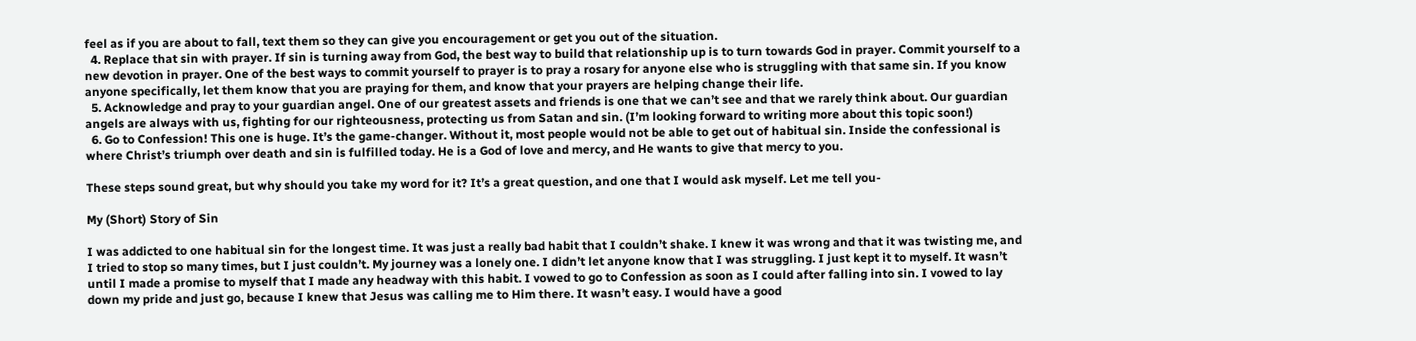feel as if you are about to fall, text them so they can give you encouragement or get you out of the situation.
  4. Replace that sin with prayer. If sin is turning away from God, the best way to build that relationship up is to turn towards God in prayer. Commit yourself to a new devotion in prayer. One of the best ways to commit yourself to prayer is to pray a rosary for anyone else who is struggling with that same sin. If you know anyone specifically, let them know that you are praying for them, and know that your prayers are helping change their life.
  5. Acknowledge and pray to your guardian angel. One of our greatest assets and friends is one that we can’t see and that we rarely think about. Our guardian angels are always with us, fighting for our righteousness, protecting us from Satan and sin. (I’m looking forward to writing more about this topic soon!)
  6. Go to Confession! This one is huge. It’s the game-changer. Without it, most people would not be able to get out of habitual sin. Inside the confessional is where Christ’s triumph over death and sin is fulfilled today. He is a God of love and mercy, and He wants to give that mercy to you.

These steps sound great, but why should you take my word for it? It’s a great question, and one that I would ask myself. Let me tell you-

My (Short) Story of Sin

I was addicted to one habitual sin for the longest time. It was just a really bad habit that I couldn’t shake. I knew it was wrong and that it was twisting me, and I tried to stop so many times, but I just couldn’t. My journey was a lonely one. I didn’t let anyone know that I was struggling. I just kept it to myself. It wasn’t until I made a promise to myself that I made any headway with this habit. I vowed to go to Confession as soon as I could after falling into sin. I vowed to lay down my pride and just go, because I knew that Jesus was calling me to Him there. It wasn’t easy. I would have a good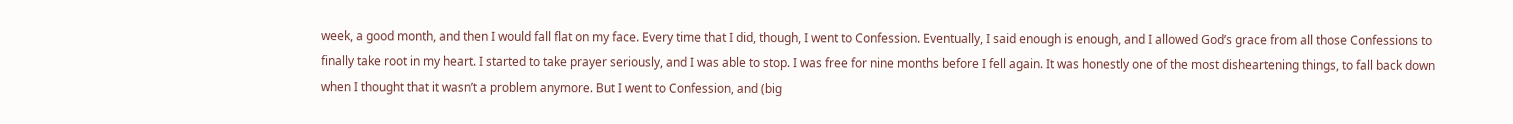week, a good month, and then I would fall flat on my face. Every time that I did, though, I went to Confession. Eventually, I said enough is enough, and I allowed God’s grace from all those Confessions to finally take root in my heart. I started to take prayer seriously, and I was able to stop. I was free for nine months before I fell again. It was honestly one of the most disheartening things, to fall back down when I thought that it wasn’t a problem anymore. But I went to Confession, and (big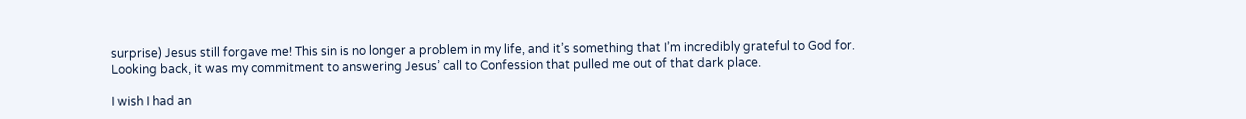surprise) Jesus still forgave me! This sin is no longer a problem in my life, and it’s something that I’m incredibly grateful to God for. Looking back, it was my commitment to answering Jesus’ call to Confession that pulled me out of that dark place.

I wish I had an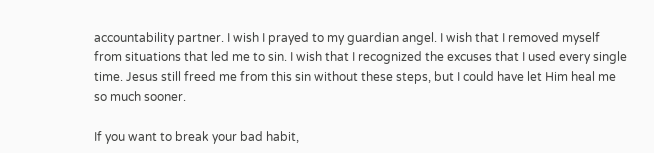accountability partner. I wish I prayed to my guardian angel. I wish that I removed myself from situations that led me to sin. I wish that I recognized the excuses that I used every single time. Jesus still freed me from this sin without these steps, but I could have let Him heal me so much sooner.

If you want to break your bad habit,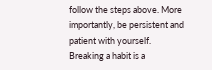follow the steps above. More importantly, be persistent and patient with yourself. Breaking a habit is a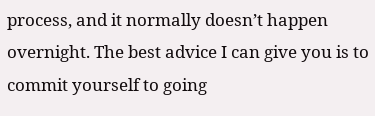process, and it normally doesn’t happen overnight. The best advice I can give you is to commit yourself to going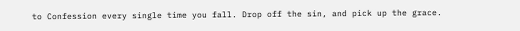to Confession every single time you fall. Drop off the sin, and pick up the grace.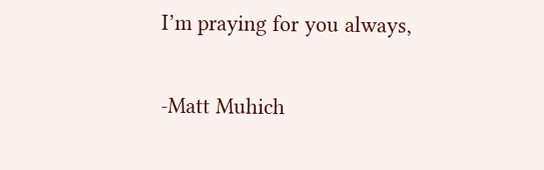I’m praying for you always,

-Matt Muhich